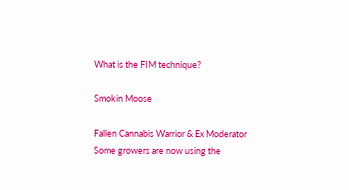What is the FIM technique?

Smokin Moose

Fallen Cannabis Warrior & Ex Moderator
Some growers are now using the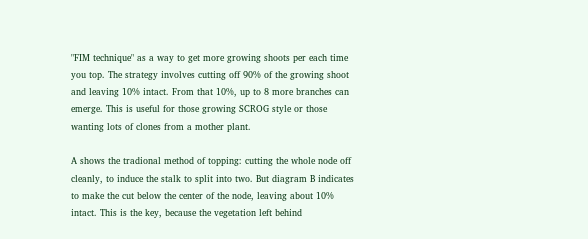"FIM technique" as a way to get more growing shoots per each time you top. The strategy involves cutting off 90% of the growing shoot and leaving 10% intact. From that 10%, up to 8 more branches can emerge. This is useful for those growing SCROG style or those wanting lots of clones from a mother plant.

A shows the tradional method of topping: cutting the whole node off cleanly, to induce the stalk to split into two. But diagram B indicates to make the cut below the center of the node, leaving about 10% intact. This is the key, because the vegetation left behind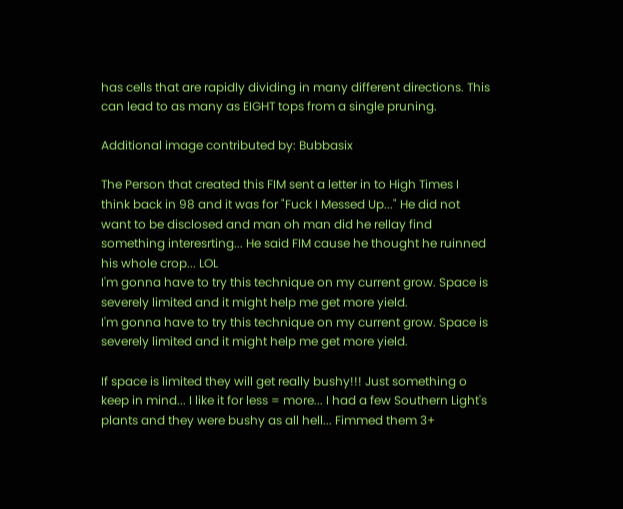has cells that are rapidly dividing in many different directions. This can lead to as many as EIGHT tops from a single pruning.

Additional image contributed by: Bubbasix

The Person that created this FIM sent a letter in to High Times I think back in 98 and it was for "Fuck I Messed Up..." He did not want to be disclosed and man oh man did he rellay find something interesrting... He said FIM cause he thought he ruinned his whole crop... LOL
I'm gonna have to try this technique on my current grow. Space is severely limited and it might help me get more yield.
I'm gonna have to try this technique on my current grow. Space is severely limited and it might help me get more yield.

If space is limited they will get really bushy!!! Just something o keep in mind... I like it for less = more... I had a few Southern Light's plants and they were bushy as all hell... Fimmed them 3+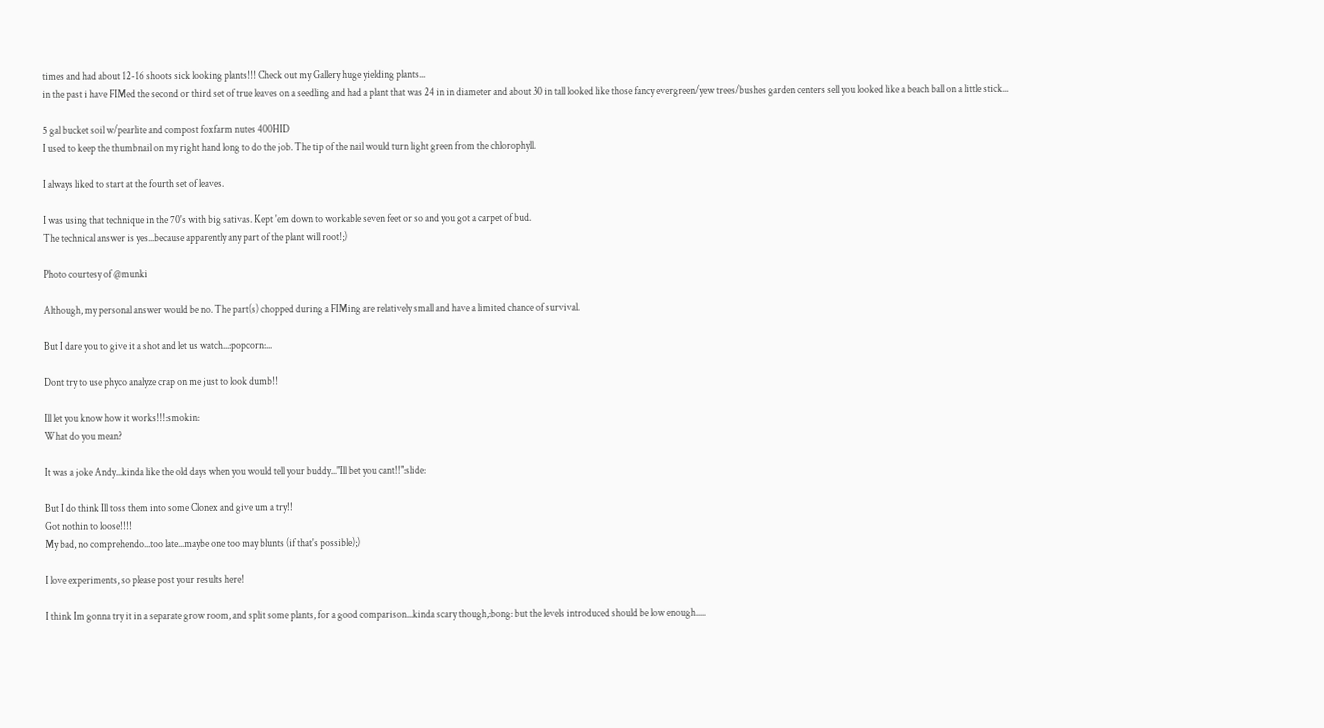times and had about 12-16 shoots sick looking plants!!! Check out my Gallery huge yielding plants...
in the past i have FIMed the second or third set of true leaves on a seedling and had a plant that was 24 in in diameter and about 30 in tall looked like those fancy evergreen/yew trees/bushes garden centers sell you looked like a beach ball on a little stick...

5 gal bucket soil w/pearlite and compost foxfarm nutes 400HID
I used to keep the thumbnail on my right hand long to do the job. The tip of the nail would turn light green from the chlorophyll.

I always liked to start at the fourth set of leaves.

I was using that technique in the 70's with big sativas. Kept 'em down to workable seven feet or so and you got a carpet of bud.
The technical answer is yes...because apparently any part of the plant will root!;)

Photo courtesy of @munki

Although, my personal answer would be no. The part(s) chopped during a FIMing are relatively small and have a limited chance of survival.

But I dare you to give it a shot and let us watch...:popcorn:...

Dont try to use phyco analyze crap on me just to look dumb!!

Ill let you know how it works!!!:smokin:
What do you mean?

It was a joke Andy...kinda like the old days when you would tell your buddy..."Ill bet you cant!!":slide:

But I do think Ill toss them into some Clonex and give um a try!!
Got nothin to loose!!!!
My bad, no comprehendo...too late...maybe one too may blunts (if that's possible);)

I love experiments, so please post your results here!

I think Im gonna try it in a separate grow room, and split some plants, for a good comparison...kinda scary though,:bong: but the levels introduced should be low enough.....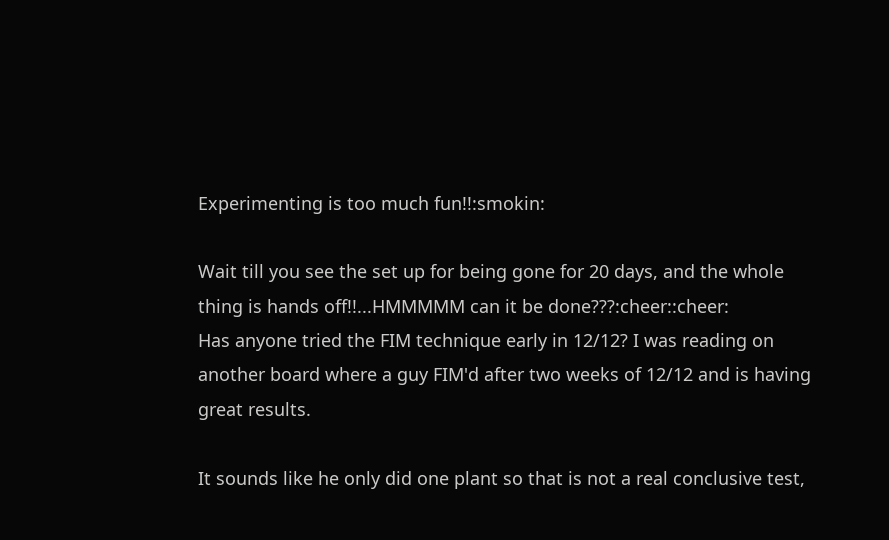Experimenting is too much fun!!:smokin:

Wait till you see the set up for being gone for 20 days, and the whole thing is hands off!!...HMMMMM can it be done???:cheer::cheer:
Has anyone tried the FIM technique early in 12/12? I was reading on another board where a guy FIM'd after two weeks of 12/12 and is having great results.

It sounds like he only did one plant so that is not a real conclusive test,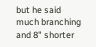but he said much branching and 8" shorter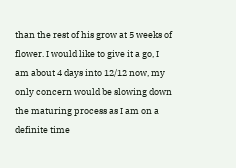than the rest of his grow at 5 weeks of flower. I would like to give it a go, I am about 4 days into 12/12 now, my only concern would be slowing down the maturing process as I am on a definite time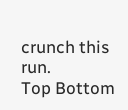crunch this run.
Top Bottom